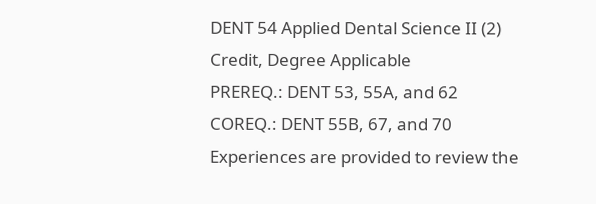DENT 54 Applied Dental Science II (2)
Credit, Degree Applicable
PREREQ.: DENT 53, 55A, and 62
COREQ.: DENT 55B, 67, and 70
Experiences are provided to review the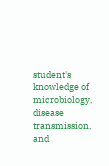student's knowledge of microbiology, disease transmission, and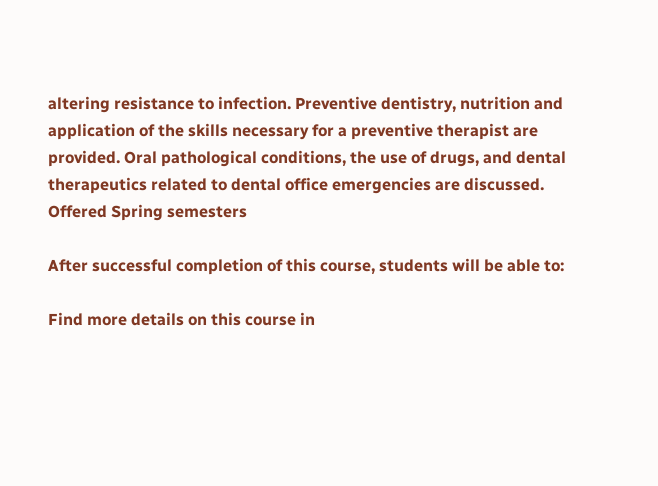altering resistance to infection. Preventive dentistry, nutrition and application of the skills necessary for a preventive therapist are provided. Oral pathological conditions, the use of drugs, and dental therapeutics related to dental office emergencies are discussed.
Offered Spring semesters

After successful completion of this course, students will be able to:

Find more details on this course in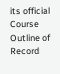its official Course Outline of Record